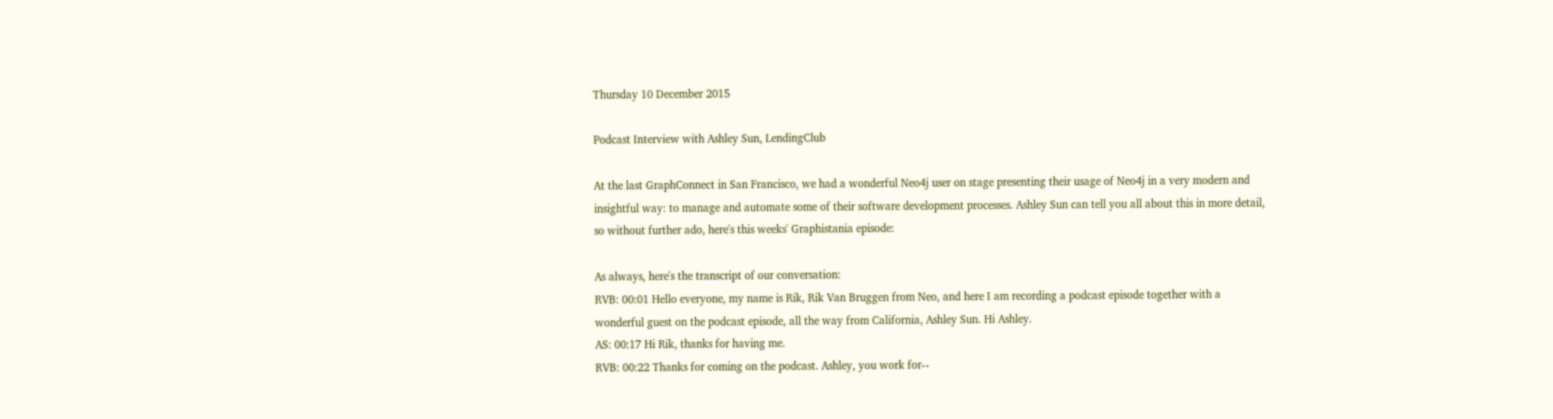Thursday 10 December 2015

Podcast Interview with Ashley Sun, LendingClub

At the last GraphConnect in San Francisco, we had a wonderful Neo4j user on stage presenting their usage of Neo4j in a very modern and insightful way: to manage and automate some of their software development processes. Ashley Sun can tell you all about this in more detail, so without further ado, here's this weeks' Graphistania episode:

As always, here's the transcript of our conversation:
RVB: 00:01 Hello everyone, my name is Rik, Rik Van Bruggen from Neo, and here I am recording a podcast episode together with a wonderful guest on the podcast episode, all the way from California, Ashley Sun. Hi Ashley.
AS: 00:17 Hi Rik, thanks for having me.
RVB: 00:22 Thanks for coming on the podcast. Ashley, you work for--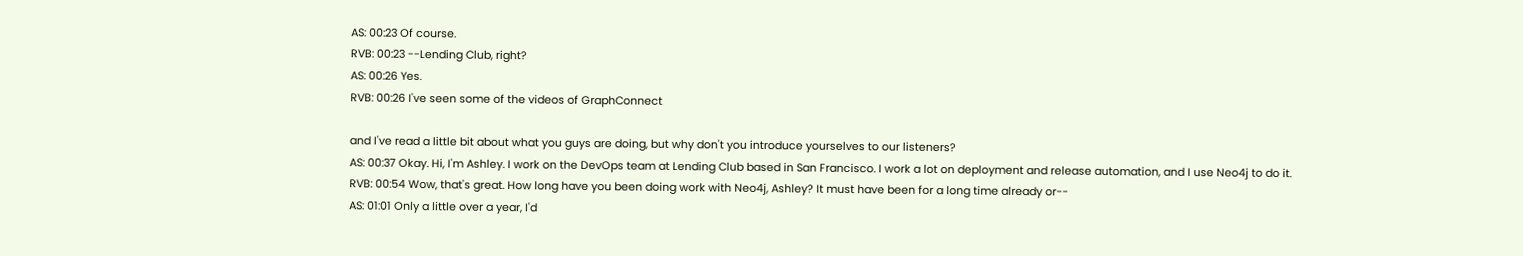AS: 00:23 Of course.
RVB: 00:23 --Lending Club, right?
AS: 00:26 Yes.
RVB: 00:26 I've seen some of the videos of GraphConnect

and I've read a little bit about what you guys are doing, but why don't you introduce yourselves to our listeners?
AS: 00:37 Okay. Hi, I'm Ashley. I work on the DevOps team at Lending Club based in San Francisco. I work a lot on deployment and release automation, and I use Neo4j to do it.
RVB: 00:54 Wow, that's great. How long have you been doing work with Neo4j, Ashley? It must have been for a long time already or--
AS: 01:01 Only a little over a year, I'd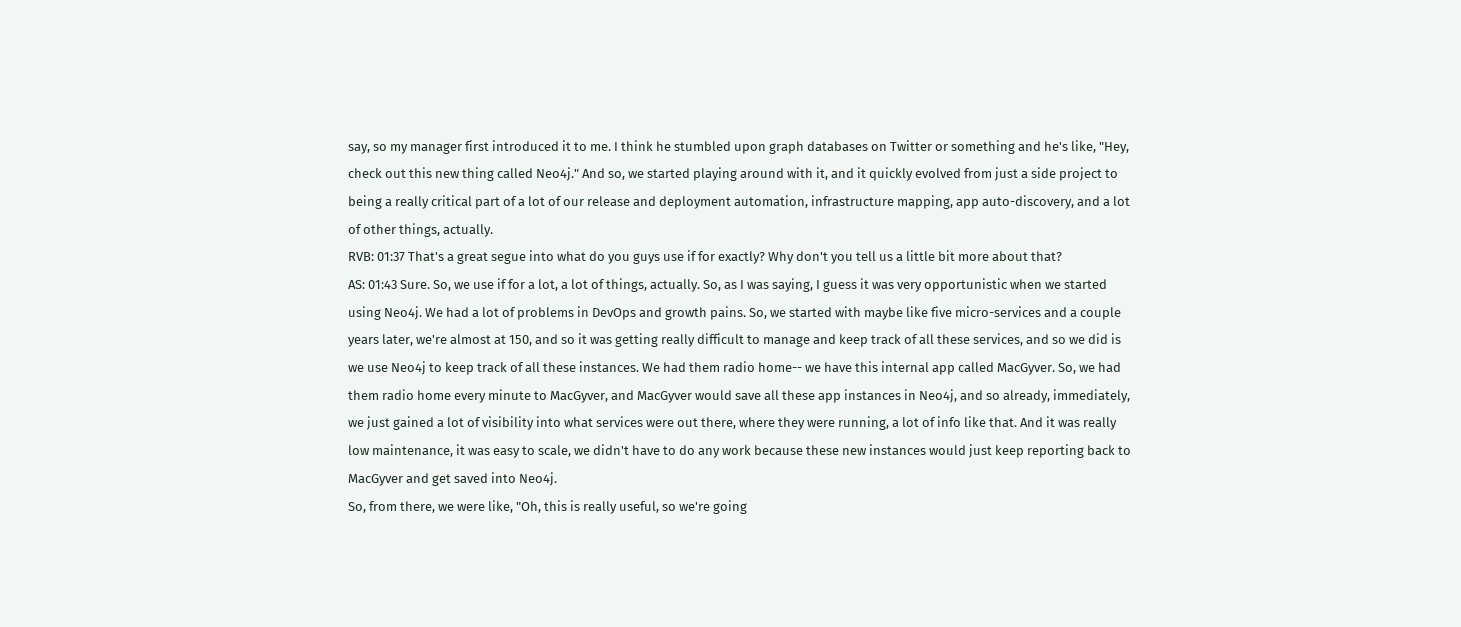say, so my manager first introduced it to me. I think he stumbled upon graph databases on Twitter or something and he's like, "Hey, check out this new thing called Neo4j." And so, we started playing around with it, and it quickly evolved from just a side project to being a really critical part of a lot of our release and deployment automation, infrastructure mapping, app auto-discovery, and a lot of other things, actually.
RVB: 01:37 That's a great segue into what do you guys use if for exactly? Why don't you tell us a little bit more about that?
AS: 01:43 Sure. So, we use if for a lot, a lot of things, actually. So, as I was saying, I guess it was very opportunistic when we started using Neo4j. We had a lot of problems in DevOps and growth pains. So, we started with maybe like five micro-services and a couple years later, we're almost at 150, and so it was getting really difficult to manage and keep track of all these services, and so we did is we use Neo4j to keep track of all these instances. We had them radio home-- we have this internal app called MacGyver. So, we had them radio home every minute to MacGyver, and MacGyver would save all these app instances in Neo4j, and so already, immediately, we just gained a lot of visibility into what services were out there, where they were running, a lot of info like that. And it was really low maintenance, it was easy to scale, we didn't have to do any work because these new instances would just keep reporting back to MacGyver and get saved into Neo4j.
So, from there, we were like, "Oh, this is really useful, so we're going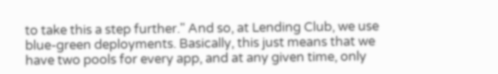to take this a step further." And so, at Lending Club, we use blue-green deployments. Basically, this just means that we have two pools for every app, and at any given time, only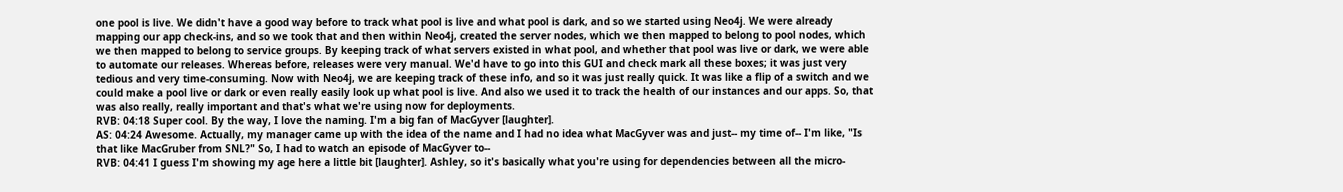one pool is live. We didn't have a good way before to track what pool is live and what pool is dark, and so we started using Neo4j. We were already mapping our app check-ins, and so we took that and then within Neo4j, created the server nodes, which we then mapped to belong to pool nodes, which we then mapped to belong to service groups. By keeping track of what servers existed in what pool, and whether that pool was live or dark, we were able to automate our releases. Whereas before, releases were very manual. We'd have to go into this GUI and check mark all these boxes; it was just very tedious and very time-consuming. Now with Neo4j, we are keeping track of these info, and so it was just really quick. It was like a flip of a switch and we could make a pool live or dark or even really easily look up what pool is live. And also we used it to track the health of our instances and our apps. So, that was also really, really important and that's what we're using now for deployments.
RVB: 04:18 Super cool. By the way, I love the naming. I'm a big fan of MacGyver [laughter].
AS: 04:24 Awesome. Actually, my manager came up with the idea of the name and I had no idea what MacGyver was and just-- my time of-- I'm like, "Is that like MacGruber from SNL?" So, I had to watch an episode of MacGyver to--
RVB: 04:41 I guess I'm showing my age here a little bit [laughter]. Ashley, so it's basically what you're using for dependencies between all the micro-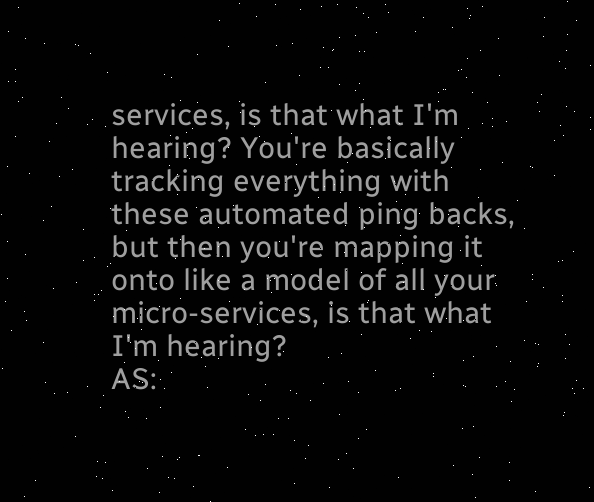services, is that what I'm hearing? You're basically tracking everything with these automated ping backs, but then you're mapping it onto like a model of all your micro-services, is that what I'm hearing?
AS: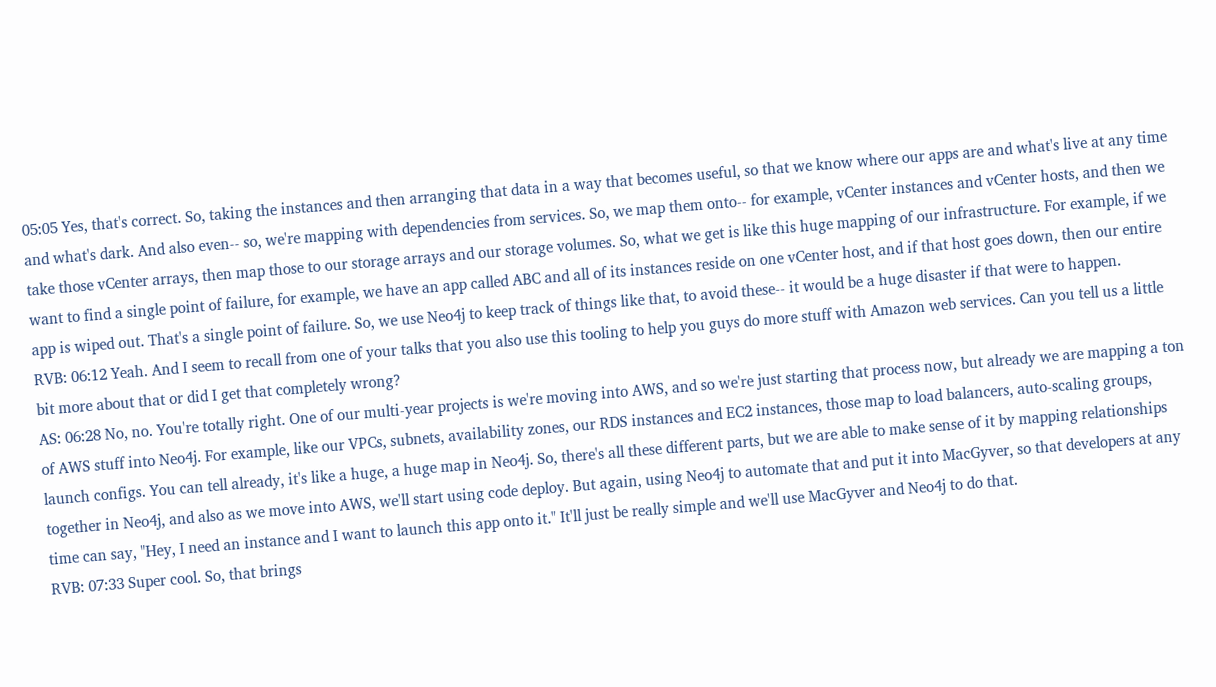05:05 Yes, that's correct. So, taking the instances and then arranging that data in a way that becomes useful, so that we know where our apps are and what's live at any time and what's dark. And also even-- so, we're mapping with dependencies from services. So, we map them onto-- for example, vCenter instances and vCenter hosts, and then we take those vCenter arrays, then map those to our storage arrays and our storage volumes. So, what we get is like this huge mapping of our infrastructure. For example, if we want to find a single point of failure, for example, we have an app called ABC and all of its instances reside on one vCenter host, and if that host goes down, then our entire app is wiped out. That's a single point of failure. So, we use Neo4j to keep track of things like that, to avoid these-- it would be a huge disaster if that were to happen.
RVB: 06:12 Yeah. And I seem to recall from one of your talks that you also use this tooling to help you guys do more stuff with Amazon web services. Can you tell us a little bit more about that or did I get that completely wrong?
AS: 06:28 No, no. You're totally right. One of our multi-year projects is we're moving into AWS, and so we're just starting that process now, but already we are mapping a ton of AWS stuff into Neo4j. For example, like our VPCs, subnets, availability zones, our RDS instances and EC2 instances, those map to load balancers, auto-scaling groups, launch configs. You can tell already, it's like a huge, a huge map in Neo4j. So, there's all these different parts, but we are able to make sense of it by mapping relationships together in Neo4j, and also as we move into AWS, we'll start using code deploy. But again, using Neo4j to automate that and put it into MacGyver, so that developers at any time can say, "Hey, I need an instance and I want to launch this app onto it." It'll just be really simple and we'll use MacGyver and Neo4j to do that.
RVB: 07:33 Super cool. So, that brings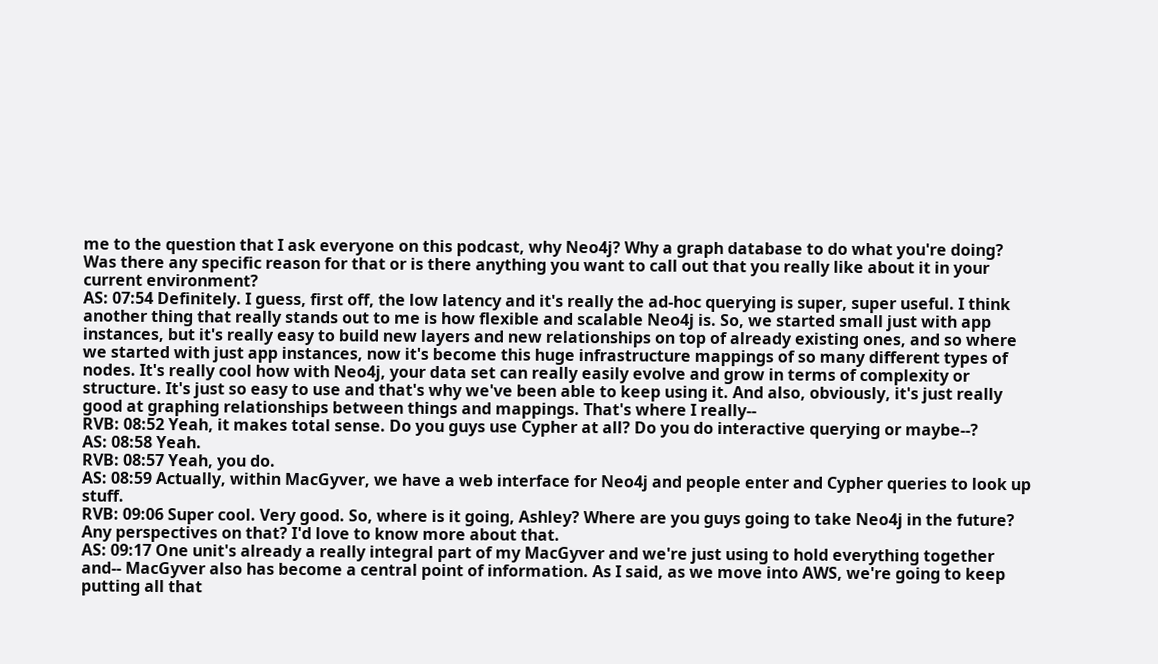me to the question that I ask everyone on this podcast, why Neo4j? Why a graph database to do what you're doing? Was there any specific reason for that or is there anything you want to call out that you really like about it in your current environment?
AS: 07:54 Definitely. I guess, first off, the low latency and it's really the ad-hoc querying is super, super useful. I think another thing that really stands out to me is how flexible and scalable Neo4j is. So, we started small just with app instances, but it's really easy to build new layers and new relationships on top of already existing ones, and so where we started with just app instances, now it's become this huge infrastructure mappings of so many different types of nodes. It's really cool how with Neo4j, your data set can really easily evolve and grow in terms of complexity or structure. It's just so easy to use and that's why we've been able to keep using it. And also, obviously, it's just really good at graphing relationships between things and mappings. That's where I really--
RVB: 08:52 Yeah, it makes total sense. Do you guys use Cypher at all? Do you do interactive querying or maybe--?
AS: 08:58 Yeah.
RVB: 08:57 Yeah, you do.
AS: 08:59 Actually, within MacGyver, we have a web interface for Neo4j and people enter and Cypher queries to look up stuff.
RVB: 09:06 Super cool. Very good. So, where is it going, Ashley? Where are you guys going to take Neo4j in the future? Any perspectives on that? I'd love to know more about that.
AS: 09:17 One unit's already a really integral part of my MacGyver and we're just using to hold everything together and-- MacGyver also has become a central point of information. As I said, as we move into AWS, we're going to keep putting all that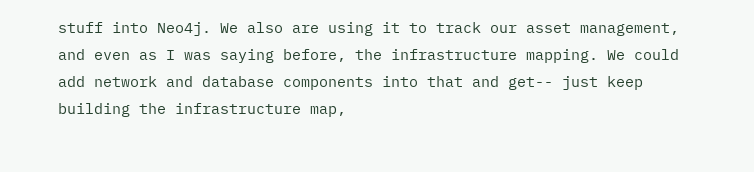stuff into Neo4j. We also are using it to track our asset management, and even as I was saying before, the infrastructure mapping. We could add network and database components into that and get-- just keep building the infrastructure map,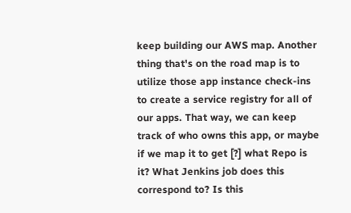keep building our AWS map. Another thing that's on the road map is to utilize those app instance check-ins to create a service registry for all of our apps. That way, we can keep track of who owns this app, or maybe if we map it to get [?] what Repo is it? What Jenkins job does this correspond to? Is this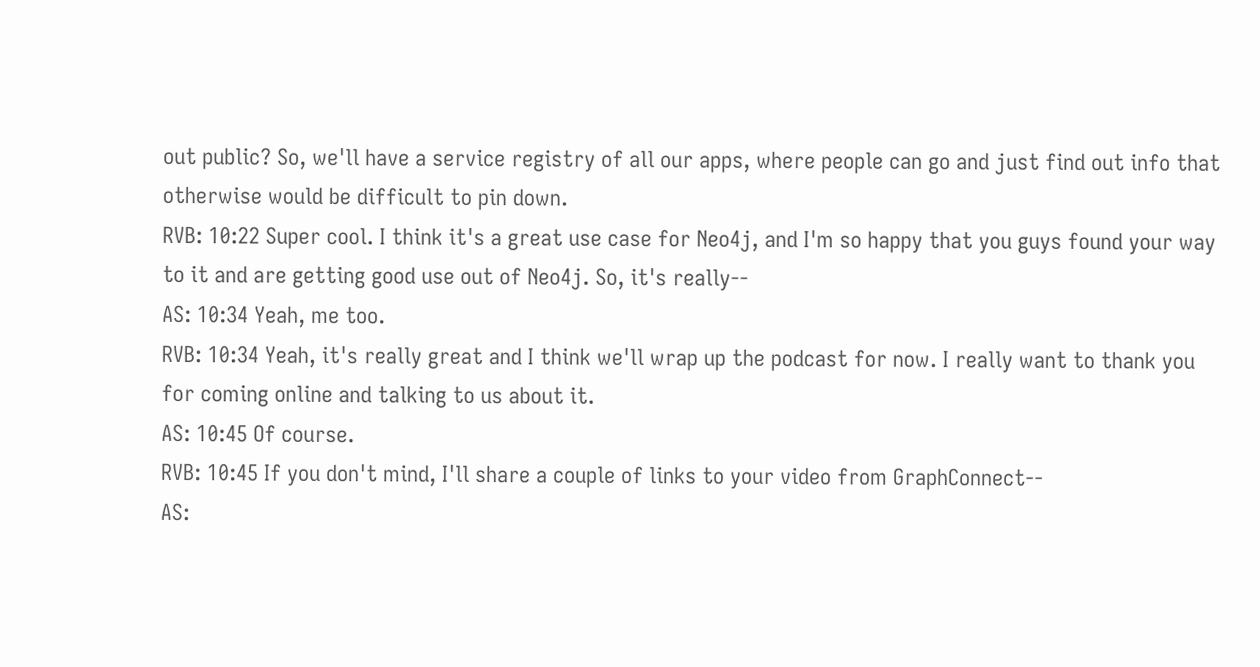out public? So, we'll have a service registry of all our apps, where people can go and just find out info that otherwise would be difficult to pin down.
RVB: 10:22 Super cool. I think it's a great use case for Neo4j, and I'm so happy that you guys found your way to it and are getting good use out of Neo4j. So, it's really--
AS: 10:34 Yeah, me too.
RVB: 10:34 Yeah, it's really great and I think we'll wrap up the podcast for now. I really want to thank you for coming online and talking to us about it.
AS: 10:45 Of course.
RVB: 10:45 If you don't mind, I'll share a couple of links to your video from GraphConnect--
AS: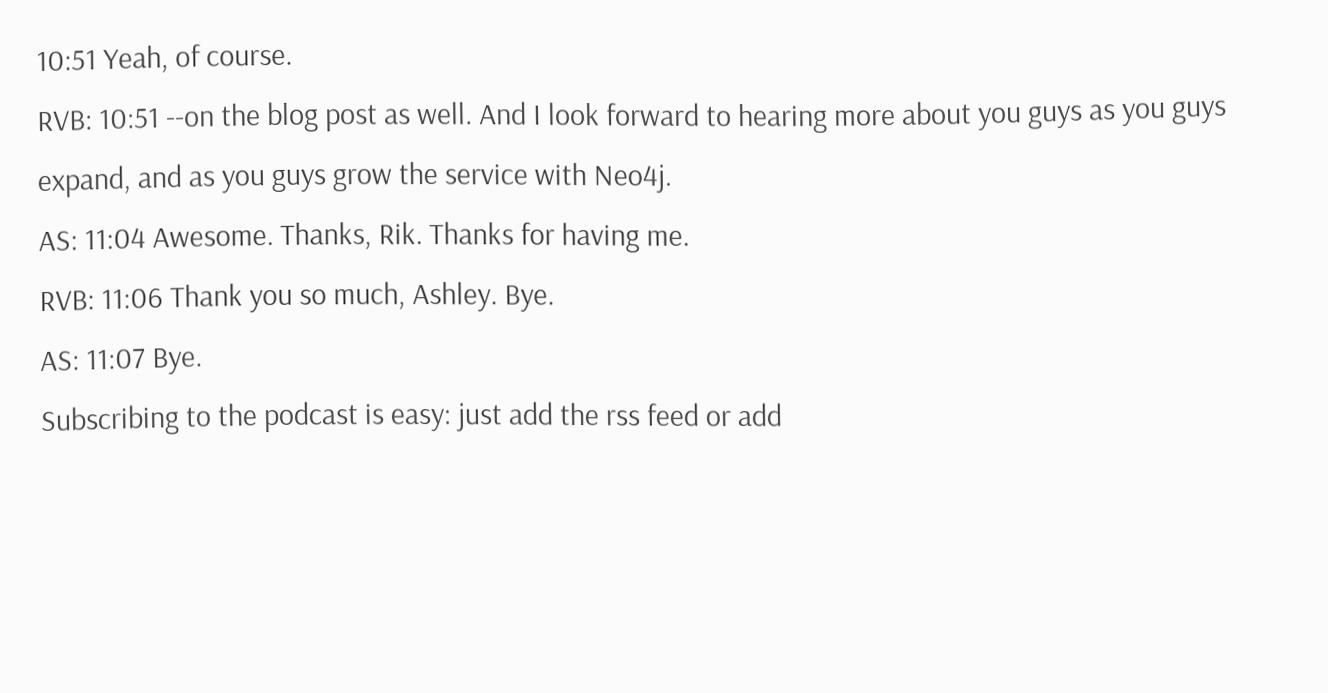10:51 Yeah, of course.
RVB: 10:51 --on the blog post as well. And I look forward to hearing more about you guys as you guys expand, and as you guys grow the service with Neo4j.
AS: 11:04 Awesome. Thanks, Rik. Thanks for having me.
RVB: 11:06 Thank you so much, Ashley. Bye.
AS: 11:07 Bye.
Subscribing to the podcast is easy: just add the rss feed or add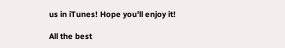us in iTunes! Hope you'll enjoy it!

All the best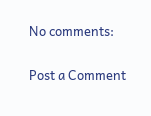No comments:

Post a Comment